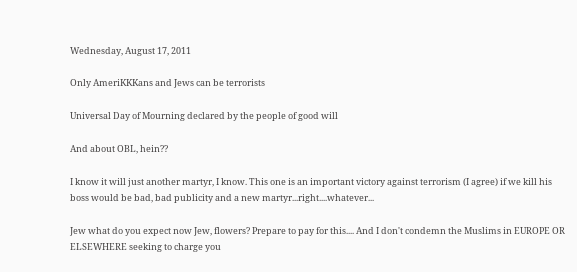Wednesday, August 17, 2011

Only AmeriKKKans and Jews can be terrorists

Universal Day of Mourning declared by the people of good will

And about OBL, hein??

I know it will just another martyr, I know. This one is an important victory against terrorism (I agree) if we kill his boss would be bad, bad publicity and a new martyr...right....whatever...

Jew what do you expect now Jew, flowers? Prepare to pay for this.... And I don't condemn the Muslims in EUROPE OR ELSEWHERE seeking to charge you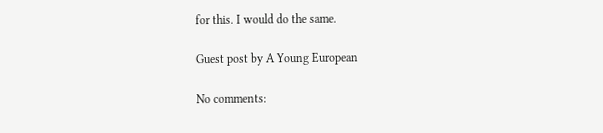for this. I would do the same.

Guest post by A Young European

No comments: